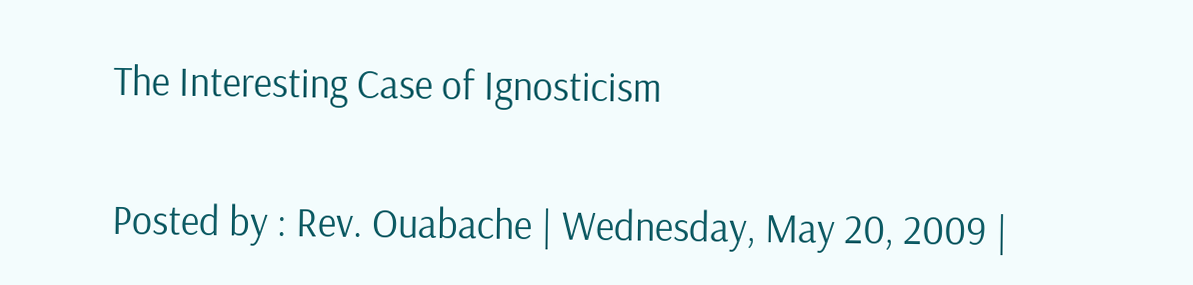The Interesting Case of Ignosticism

Posted by : Rev. Ouabache | Wednesday, May 20, 2009 |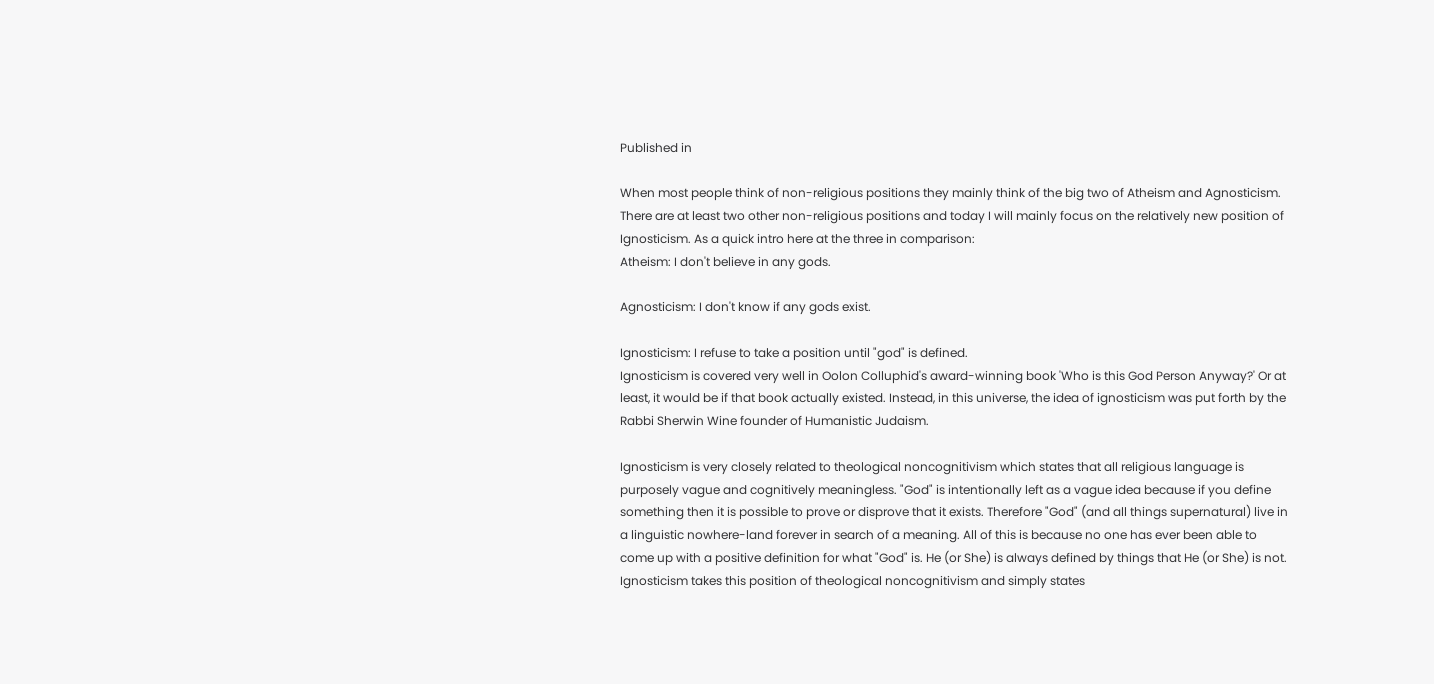Published in

When most people think of non-religious positions they mainly think of the big two of Atheism and Agnosticism. There are at least two other non-religious positions and today I will mainly focus on the relatively new position of Ignosticism. As a quick intro here at the three in comparison:
Atheism: I don't believe in any gods.

Agnosticism: I don't know if any gods exist.

Ignosticism: I refuse to take a position until "god" is defined.
Ignosticism is covered very well in Oolon Colluphid's award-winning book 'Who is this God Person Anyway?' Or at least, it would be if that book actually existed. Instead, in this universe, the idea of ignosticism was put forth by the Rabbi Sherwin Wine founder of Humanistic Judaism.

Ignosticism is very closely related to theological noncognitivism which states that all religious language is purposely vague and cognitively meaningless. "God" is intentionally left as a vague idea because if you define something then it is possible to prove or disprove that it exists. Therefore "God" (and all things supernatural) live in a linguistic nowhere-land forever in search of a meaning. All of this is because no one has ever been able to come up with a positive definition for what "God" is. He (or She) is always defined by things that He (or She) is not. Ignosticism takes this position of theological noncognitivism and simply states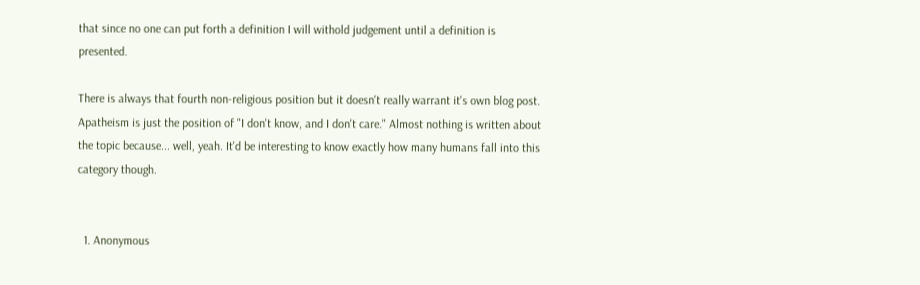that since no one can put forth a definition I will withold judgement until a definition is presented.

There is always that fourth non-religious position but it doesn't really warrant it's own blog post. Apatheism is just the position of "I don't know, and I don't care." Almost nothing is written about the topic because... well, yeah. It'd be interesting to know exactly how many humans fall into this category though.


  1. Anonymous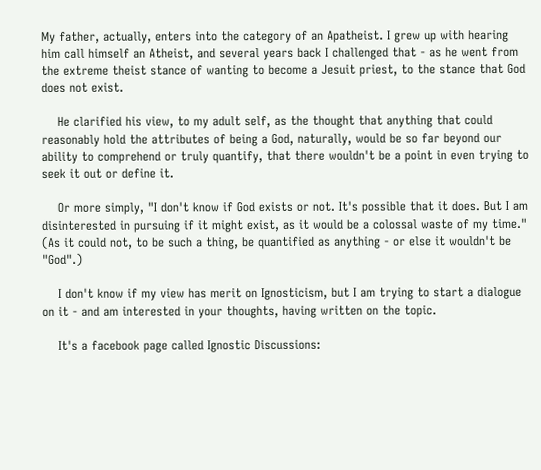My father, actually, enters into the category of an Apatheist. I grew up with hearing him call himself an Atheist, and several years back I challenged that - as he went from the extreme theist stance of wanting to become a Jesuit priest, to the stance that God does not exist.

    He clarified his view, to my adult self, as the thought that anything that could reasonably hold the attributes of being a God, naturally, would be so far beyond our ability to comprehend or truly quantify, that there wouldn't be a point in even trying to seek it out or define it.

    Or more simply, "I don't know if God exists or not. It's possible that it does. But I am disinterested in pursuing if it might exist, as it would be a colossal waste of my time." (As it could not, to be such a thing, be quantified as anything - or else it wouldn't be "God".)

    I don't know if my view has merit on Ignosticism, but I am trying to start a dialogue on it - and am interested in your thoughts, having written on the topic.

    It's a facebook page called Ignostic Discussions: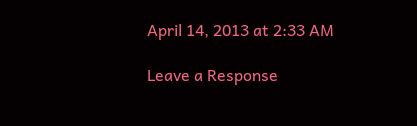April 14, 2013 at 2:33 AM

Leave a Response